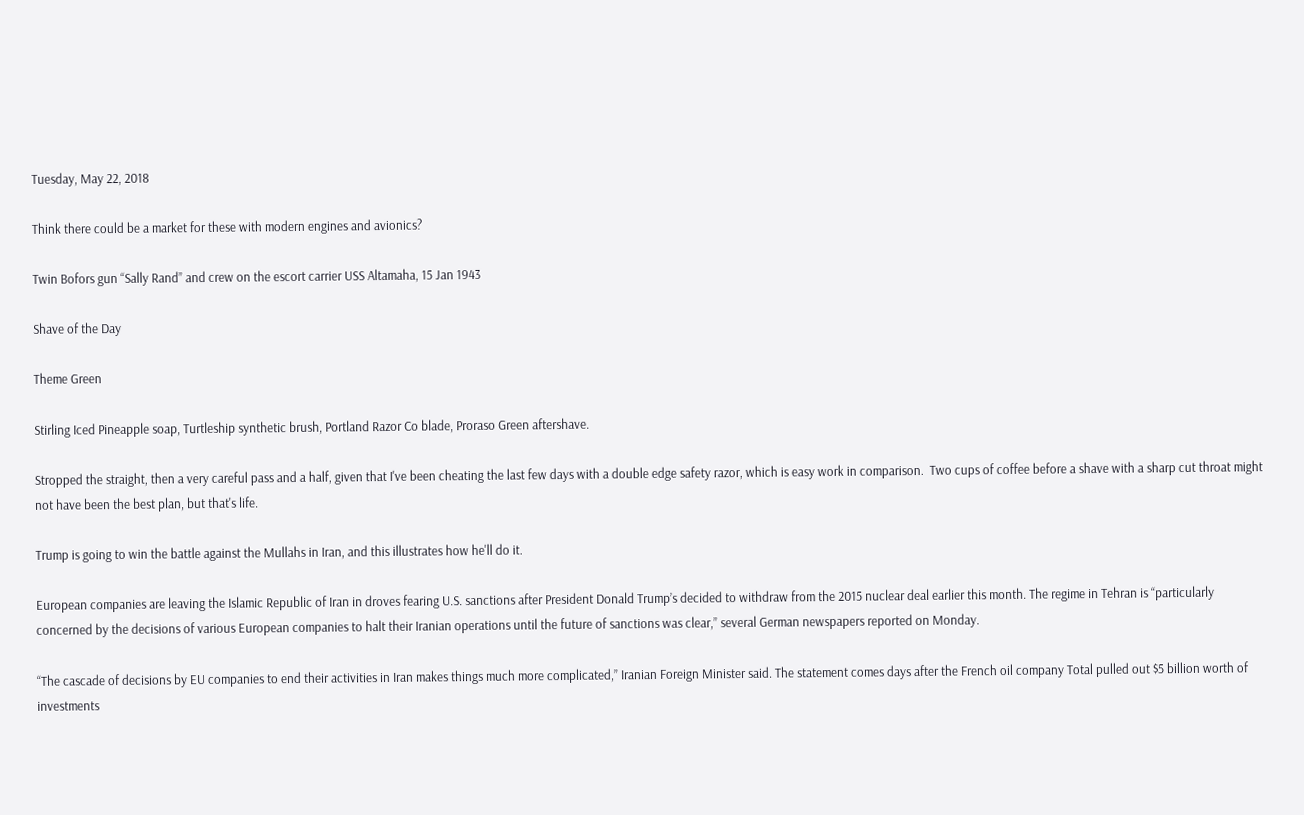Tuesday, May 22, 2018

Think there could be a market for these with modern engines and avionics?

Twin Bofors gun “Sally Rand” and crew on the escort carrier USS Altamaha, 15 Jan 1943

Shave of the Day

Theme Green

Stirling Iced Pineapple soap, Turtleship synthetic brush, Portland Razor Co blade, Proraso Green aftershave.

Stropped the straight, then a very careful pass and a half, given that I've been cheating the last few days with a double edge safety razor, which is easy work in comparison.  Two cups of coffee before a shave with a sharp cut throat might not have been the best plan, but that's life.

Trump is going to win the battle against the Mullahs in Iran, and this illustrates how he'll do it.

European companies are leaving the Islamic Republic of Iran in droves fearing U.S. sanctions after President Donald Trump’s decided to withdraw from the 2015 nuclear deal earlier this month. The regime in Tehran is “particularly concerned by the decisions of various European companies to halt their Iranian operations until the future of sanctions was clear,” several German newspapers reported on Monday.

“The cascade of decisions by EU companies to end their activities in Iran makes things much more complicated,” Iranian Foreign Minister said. The statement comes days after the French oil company Total pulled out $5 billion worth of investments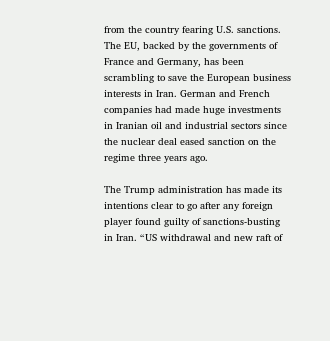from the country fearing U.S. sanctions.
The EU, backed by the governments of France and Germany, has been scrambling to save the European business interests in Iran. German and French companies had made huge investments in Iranian oil and industrial sectors since the nuclear deal eased sanction on the regime three years ago.

The Trump administration has made its intentions clear to go after any foreign player found guilty of sanctions-busting in Iran. “US withdrawal and new raft of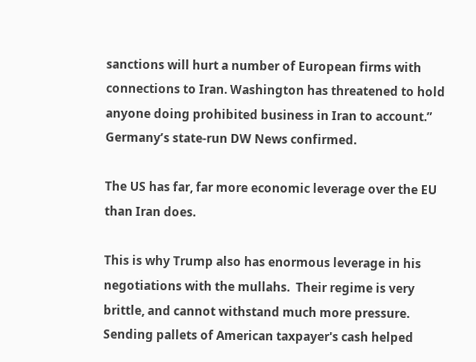sanctions will hurt a number of European firms with connections to Iran. Washington has threatened to hold anyone doing prohibited business in Iran to account.” Germany’s state-run DW News confirmed.

The US has far, far more economic leverage over the EU than Iran does.

This is why Trump also has enormous leverage in his negotiations with the mullahs.  Their regime is very brittle, and cannot withstand much more pressure.  Sending pallets of American taxpayer's cash helped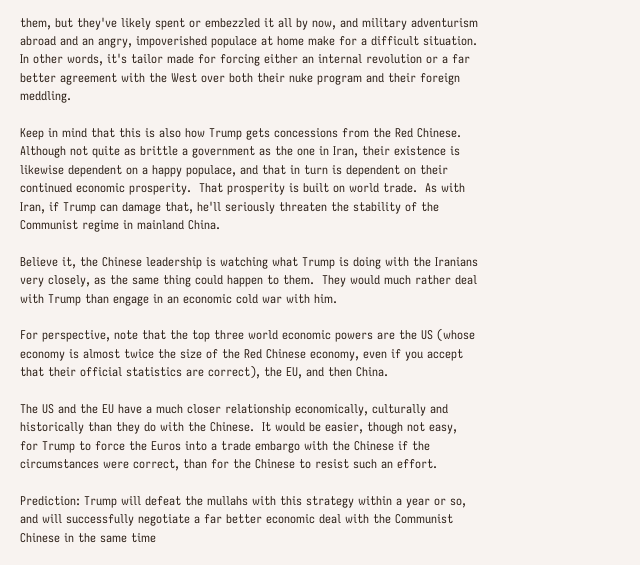them, but they've likely spent or embezzled it all by now, and military adventurism abroad and an angry, impoverished populace at home make for a difficult situation.  In other words, it's tailor made for forcing either an internal revolution or a far better agreement with the West over both their nuke program and their foreign meddling.

Keep in mind that this is also how Trump gets concessions from the Red Chinese.  Although not quite as brittle a government as the one in Iran, their existence is likewise dependent on a happy populace, and that in turn is dependent on their continued economic prosperity.  That prosperity is built on world trade.  As with Iran, if Trump can damage that, he'll seriously threaten the stability of the Communist regime in mainland China.

Believe it, the Chinese leadership is watching what Trump is doing with the Iranians very closely, as the same thing could happen to them.  They would much rather deal with Trump than engage in an economic cold war with him.

For perspective, note that the top three world economic powers are the US (whose economy is almost twice the size of the Red Chinese economy, even if you accept that their official statistics are correct), the EU, and then China.

The US and the EU have a much closer relationship economically, culturally and historically than they do with the Chinese.  It would be easier, though not easy, for Trump to force the Euros into a trade embargo with the Chinese if the circumstances were correct, than for the Chinese to resist such an effort.

Prediction: Trump will defeat the mullahs with this strategy within a year or so, and will successfully negotiate a far better economic deal with the Communist Chinese in the same time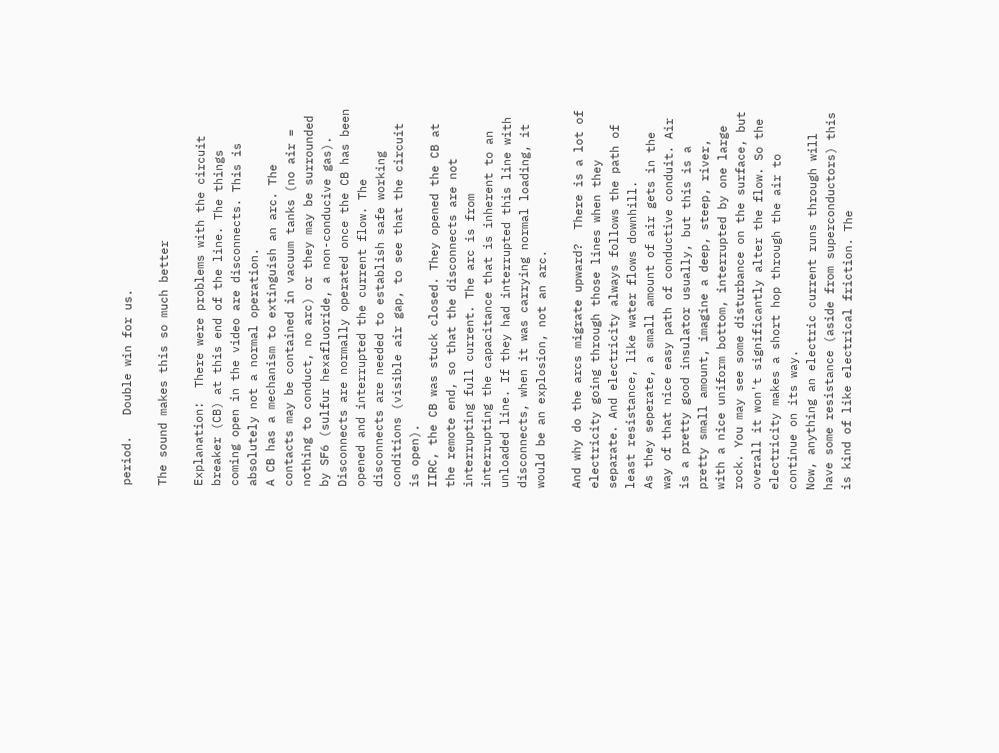period.   Double win for us.

The sound makes this so much better

Explanation:  There were problems with the circuit breaker (CB) at this end of the line. The things coming open in the video are disconnects. This is absolutely not a normal operation.
A CB has a mechanism to extinguish an arc. The contacts may be contained in vacuum tanks (no air = nothing to conduct, no arc) or they may be surrounded by SF6 (sulfur hexafluoride, a non-conducive gas). Disconnects are normally operated once the CB has been opened and interrupted the current flow. The disconnects are needed to establish safe working conditions (visible air gap, to see that the circuit is open).
IIRC, the CB was stuck closed. They opened the CB at the remote end, so that the disconnects are not interrupting full current. The arc is from interrupting the capacitance that is inherent to an unloaded line. If they had interrupted this line with disconnects, when it was carrying normal loading, it would be an explosion, not an arc.

And why do the arcs migrate upward?  There is a lot of electricity going through those lines when they separate. And electricity always follows the path of least resistance, like water flows downhill.
As they seperate, a small amount of air gets in the way of that nice easy path of conductive conduit. Air is a pretty good insulator usually, but this is a pretty small amount, imagine a deep, steep, river, with a nice uniform bottom, interrupted by one large rock. You may see some disturbance on the surface, but overall it won't significantly alter the flow. So the electricity makes a short hop through the air to continue on its way.
Now, anything an electric current runs through will have some resistance (aside from superconductors) this is kind of like electrical friction. The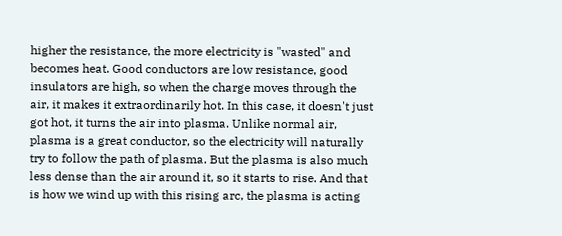higher the resistance, the more electricity is "wasted" and becomes heat. Good conductors are low resistance, good insulators are high, so when the charge moves through the air, it makes it extraordinarily hot. In this case, it doesn't just got hot, it turns the air into plasma. Unlike normal air, plasma is a great conductor, so the electricity will naturally try to follow the path of plasma. But the plasma is also much less dense than the air around it, so it starts to rise. And that is how we wind up with this rising arc, the plasma is acting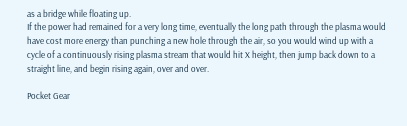as a bridge while floating up.
If the power had remained for a very long time, eventually the long path through the plasma would have cost more energy than punching a new hole through the air, so you would wind up with a cycle of a continuously rising plasma stream that would hit X height, then jump back down to a straight line, and begin rising again, over and over.

Pocket Gear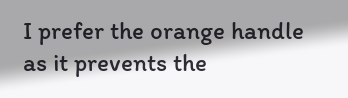I prefer the orange handle as it prevents the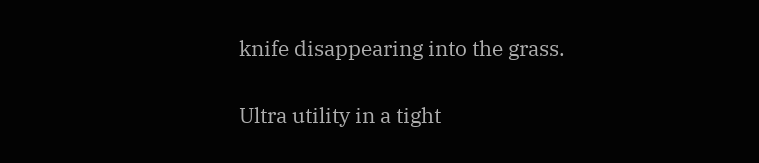knife disappearing into the grass.

Ultra utility in a tight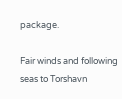package.

Fair winds and following seas to Torshavn